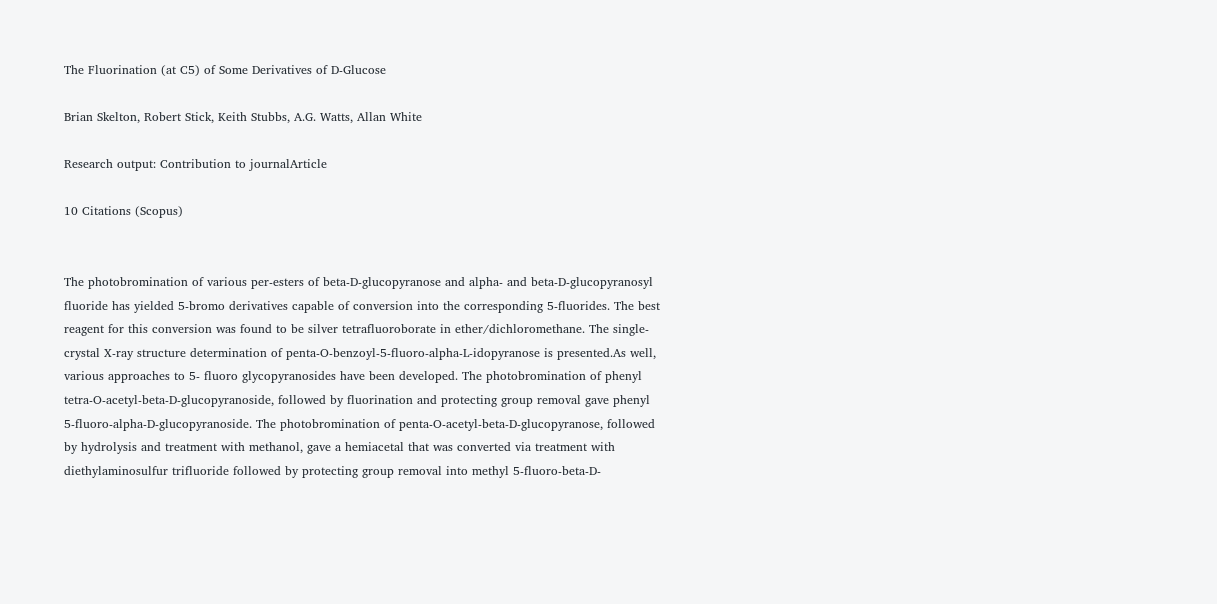The Fluorination (at C5) of Some Derivatives of D-Glucose

Brian Skelton, Robert Stick, Keith Stubbs, A.G. Watts, Allan White

Research output: Contribution to journalArticle

10 Citations (Scopus)


The photobromination of various per-esters of beta-D-glucopyranose and alpha- and beta-D-glucopyranosyl fluoride has yielded 5-bromo derivatives capable of conversion into the corresponding 5-fluorides. The best reagent for this conversion was found to be silver tetrafluoroborate in ether/dichloromethane. The single-crystal X-ray structure determination of penta-O-benzoyl-5-fluoro-alpha-L-idopyranose is presented.As well, various approaches to 5- fluoro glycopyranosides have been developed. The photobromination of phenyl tetra-O-acetyl-beta-D-glucopyranoside, followed by fluorination and protecting group removal gave phenyl 5-fluoro-alpha-D-glucopyranoside. The photobromination of penta-O-acetyl-beta-D-glucopyranose, followed by hydrolysis and treatment with methanol, gave a hemiacetal that was converted via treatment with diethylaminosulfur trifluoride followed by protecting group removal into methyl 5-fluoro-beta-D-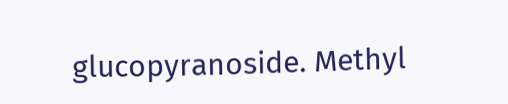glucopyranoside. Methyl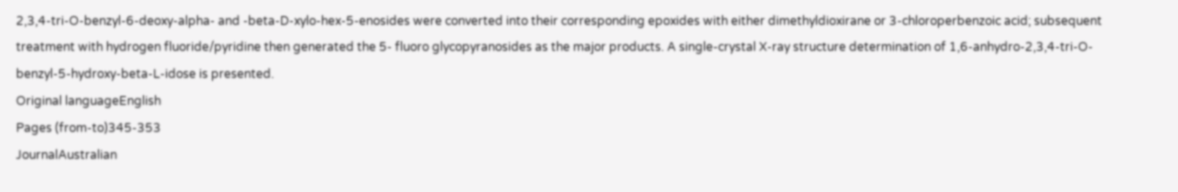2,3,4-tri-O-benzyl-6-deoxy-alpha- and -beta-D-xylo-hex-5-enosides were converted into their corresponding epoxides with either dimethyldioxirane or 3-chloroperbenzoic acid; subsequent treatment with hydrogen fluoride/pyridine then generated the 5- fluoro glycopyranosides as the major products. A single-crystal X-ray structure determination of 1,6-anhydro-2,3,4-tri-O-benzyl-5-hydroxy-beta-L-idose is presented.
Original languageEnglish
Pages (from-to)345-353
JournalAustralian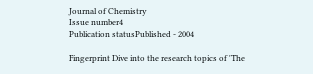Journal of Chemistry
Issue number4
Publication statusPublished - 2004

Fingerprint Dive into the research topics of 'The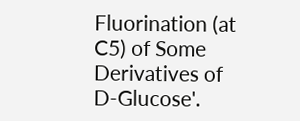Fluorination (at C5) of Some Derivatives of D-Glucose'.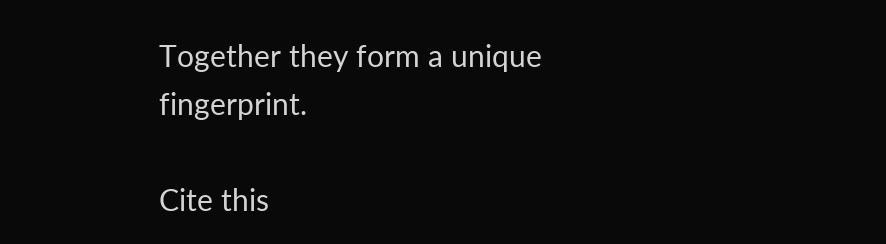Together they form a unique fingerprint.

Cite this